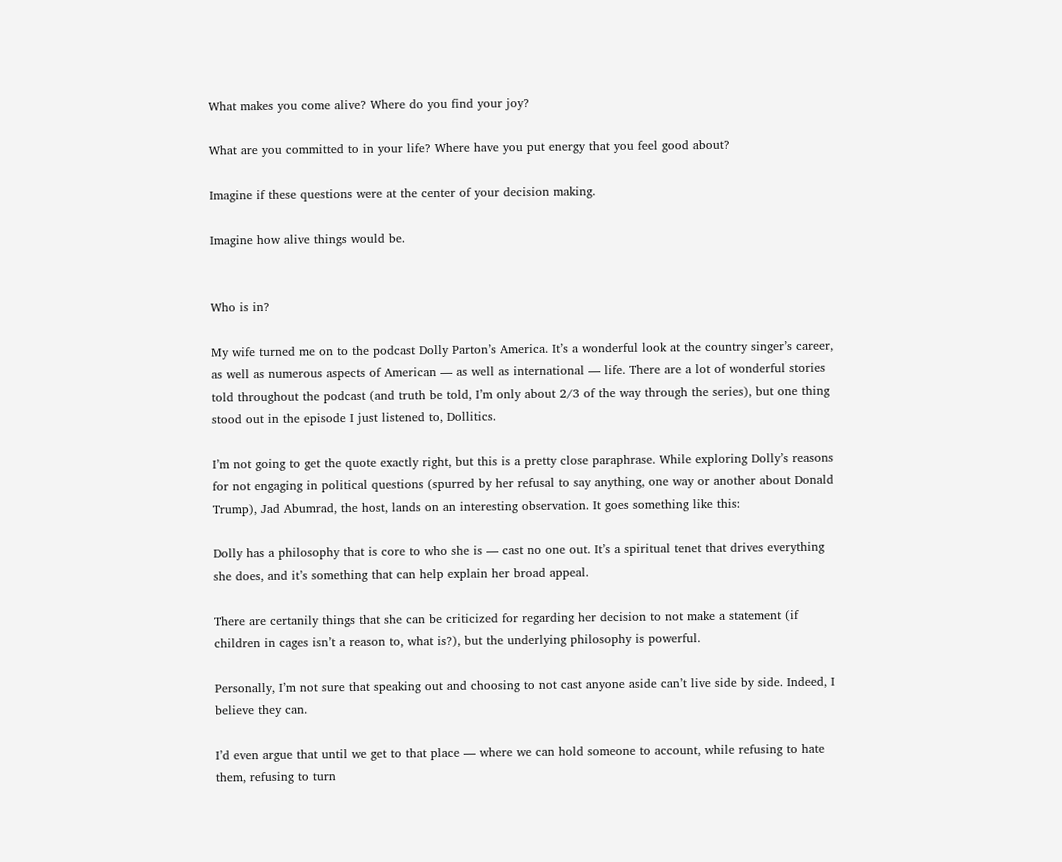What makes you come alive? Where do you find your joy?

What are you committed to in your life? Where have you put energy that you feel good about?

Imagine if these questions were at the center of your decision making.

Imagine how alive things would be.


Who is in?

My wife turned me on to the podcast Dolly Parton’s America. It’s a wonderful look at the country singer’s career, as well as numerous aspects of American — as well as international — life. There are a lot of wonderful stories told throughout the podcast (and truth be told, I’m only about 2/3 of the way through the series), but one thing stood out in the episode I just listened to, Dollitics.

I’m not going to get the quote exactly right, but this is a pretty close paraphrase. While exploring Dolly’s reasons for not engaging in political questions (spurred by her refusal to say anything, one way or another about Donald Trump), Jad Abumrad, the host, lands on an interesting observation. It goes something like this:

Dolly has a philosophy that is core to who she is — cast no one out. It’s a spiritual tenet that drives everything she does, and it’s something that can help explain her broad appeal.

There are certanily things that she can be criticized for regarding her decision to not make a statement (if children in cages isn’t a reason to, what is?), but the underlying philosophy is powerful.

Personally, I’m not sure that speaking out and choosing to not cast anyone aside can’t live side by side. Indeed, I believe they can.

I’d even argue that until we get to that place — where we can hold someone to account, while refusing to hate them, refusing to turn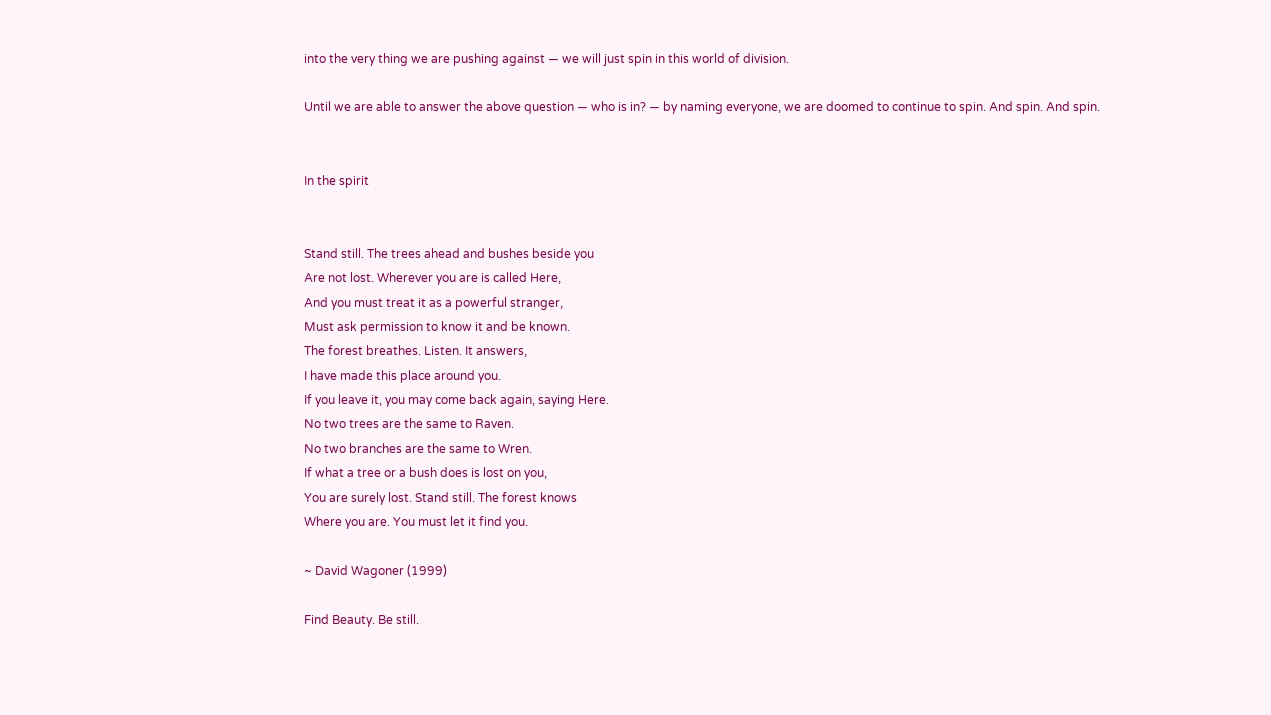into the very thing we are pushing against — we will just spin in this world of division.

Until we are able to answer the above question — who is in? — by naming everyone, we are doomed to continue to spin. And spin. And spin.


In the spirit


Stand still. The trees ahead and bushes beside you
Are not lost. Wherever you are is called Here,
And you must treat it as a powerful stranger,
Must ask permission to know it and be known.
The forest breathes. Listen. It answers,
I have made this place around you.
If you leave it, you may come back again, saying Here.
No two trees are the same to Raven.
No two branches are the same to Wren.
If what a tree or a bush does is lost on you,
You are surely lost. Stand still. The forest knows
Where you are. You must let it find you.

~ David Wagoner (1999)

Find Beauty. Be still.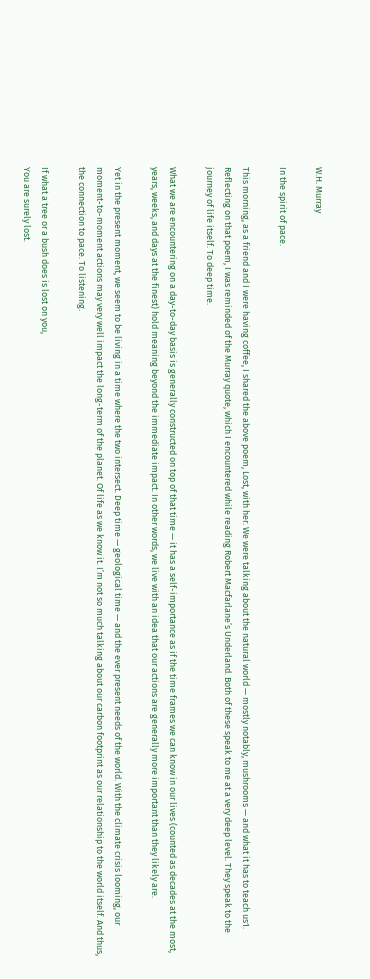W.H. Murray

In the spirit of pace.

This morning, as a friend and I were having coffee, I shared the above poem, Lost, with her. We were talking about the natural world — mostly notably, mushrooms — and what it has to teach us1. Reflecting on that poem, I was reminded of the Murray quote, which I encountered while reading Robert Macfarlane’s Underland. Both of these speak to me at a very deep level. They speak to the journey of life itself. To deep time.

What we are encountering on a day-to-day basis is generally constructed on top of that time — it has a self-importance as if the time frames we can know in our lives (counted as decades at the most, years, weeks, and days at the finest) hold meaning beyond the immediate impact. In other words, we live with an idea that our actions are generally more important than they likely are.

Yet in the present moment, we seem to be living in a time where the two intersect. Deep time — geological time — and the ever present needs of the world. With the climate crisis looming, our moment-to-moment actions may very well impact the long-term of the planet. Of life as we know it. I’m not so much talking about our carbon footprint as our relationship to the world itself. And thus, the connection to pace. To listening.

If what a tree or a bush does is lost on you,
You are surely lost.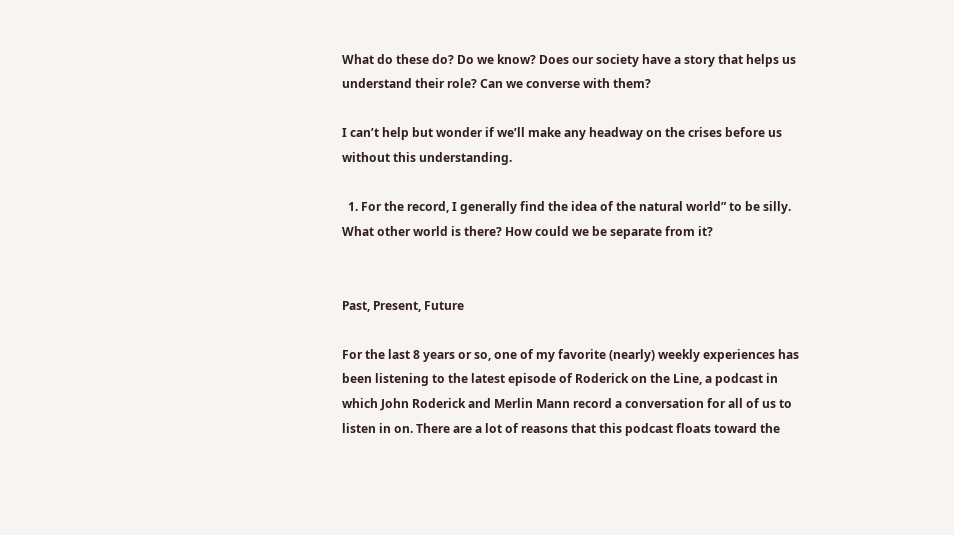What do these do? Do we know? Does our society have a story that helps us understand their role? Can we converse with them?

I can’t help but wonder if we’ll make any headway on the crises before us without this understanding.

  1. For the record, I generally find the idea of the natural world” to be silly. What other world is there? How could we be separate from it?


Past, Present, Future

For the last 8 years or so, one of my favorite (nearly) weekly experiences has been listening to the latest episode of Roderick on the Line, a podcast in which John Roderick and Merlin Mann record a conversation for all of us to listen in on. There are a lot of reasons that this podcast floats toward the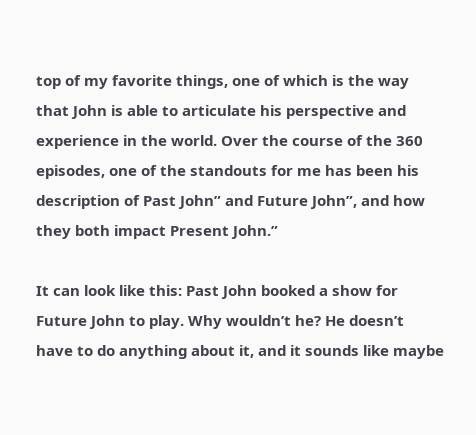top of my favorite things, one of which is the way that John is able to articulate his perspective and experience in the world. Over the course of the 360 episodes, one of the standouts for me has been his description of Past John” and Future John”, and how they both impact Present John.”

It can look like this: Past John booked a show for Future John to play. Why wouldn’t he? He doesn’t have to do anything about it, and it sounds like maybe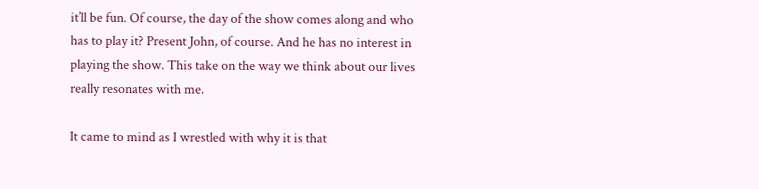it’ll be fun. Of course, the day of the show comes along and who has to play it? Present John, of course. And he has no interest in playing the show. This take on the way we think about our lives really resonates with me.

It came to mind as I wrestled with why it is that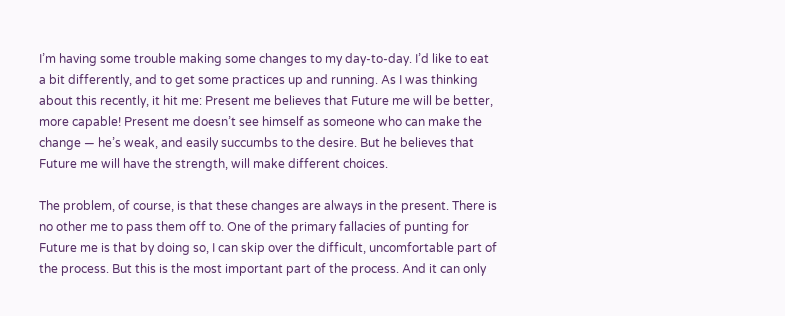I’m having some trouble making some changes to my day-to-day. I’d like to eat a bit differently, and to get some practices up and running. As I was thinking about this recently, it hit me: Present me believes that Future me will be better, more capable! Present me doesn’t see himself as someone who can make the change — he’s weak, and easily succumbs to the desire. But he believes that Future me will have the strength, will make different choices.

The problem, of course, is that these changes are always in the present. There is no other me to pass them off to. One of the primary fallacies of punting for Future me is that by doing so, I can skip over the difficult, uncomfortable part of the process. But this is the most important part of the process. And it can only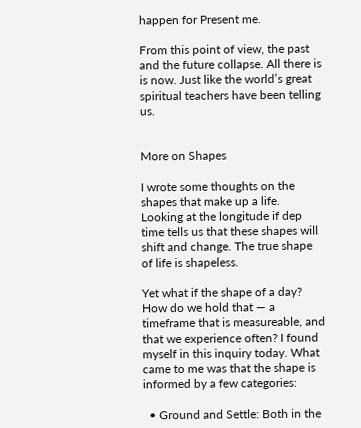happen for Present me.

From this point of view, the past and the future collapse. All there is is now. Just like the world’s great spiritual teachers have been telling us.


More on Shapes

I wrote some thoughts on the shapes that make up a life. Looking at the longitude if dep time tells us that these shapes will shift and change. The true shape of life is shapeless.

Yet what if the shape of a day? How do we hold that — a timeframe that is measureable, and that we experience often? I found myself in this inquiry today. What came to me was that the shape is informed by a few categories:

  • Ground and Settle: Both in the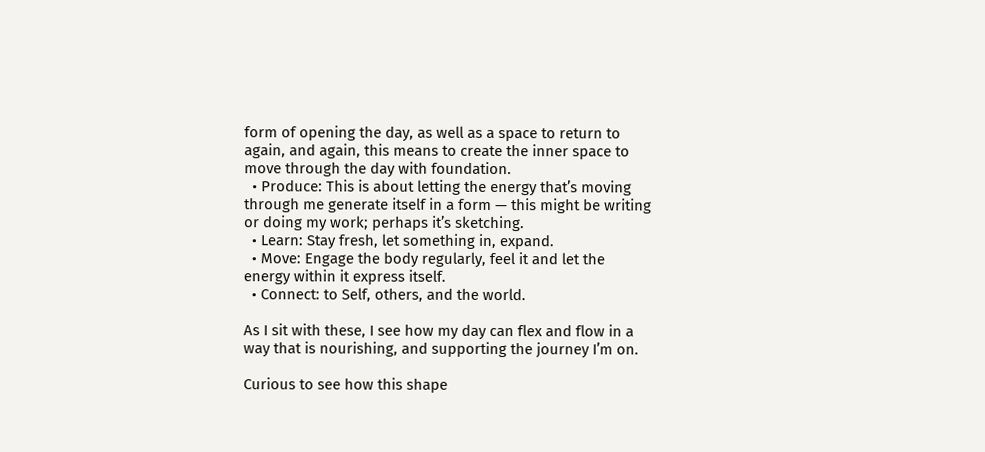form of opening the day, as well as a space to return to again, and again, this means to create the inner space to move through the day with foundation.
  • Produce: This is about letting the energy that’s moving through me generate itself in a form — this might be writing or doing my work; perhaps it’s sketching.
  • Learn: Stay fresh, let something in, expand.
  • Move: Engage the body regularly, feel it and let the energy within it express itself.
  • Connect: to Self, others, and the world.

As I sit with these, I see how my day can flex and flow in a way that is nourishing, and supporting the journey I’m on.

Curious to see how this shape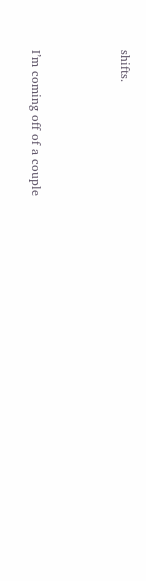shifts.



I’m coming off of a couple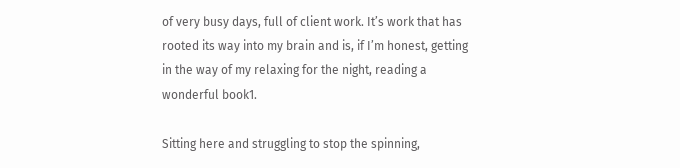of very busy days, full of client work. It’s work that has rooted its way into my brain and is, if I’m honest, getting in the way of my relaxing for the night, reading a wonderful book1.

Sitting here and struggling to stop the spinning,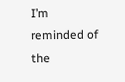I’m reminded of the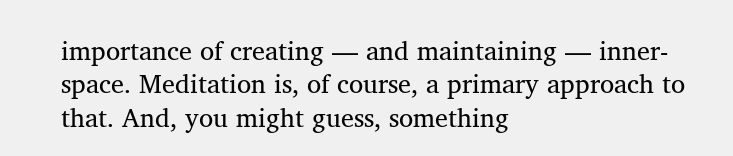importance of creating — and maintaining — inner-space. Meditation is, of course, a primary approach to that. And, you might guess, something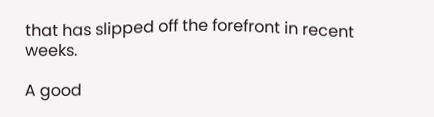that has slipped off the forefront in recent weeks.

A good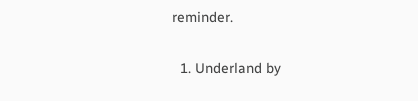reminder.

  1. Underland by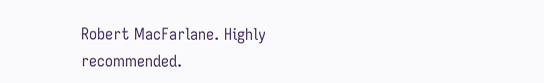Robert MacFarlane. Highly recommended.